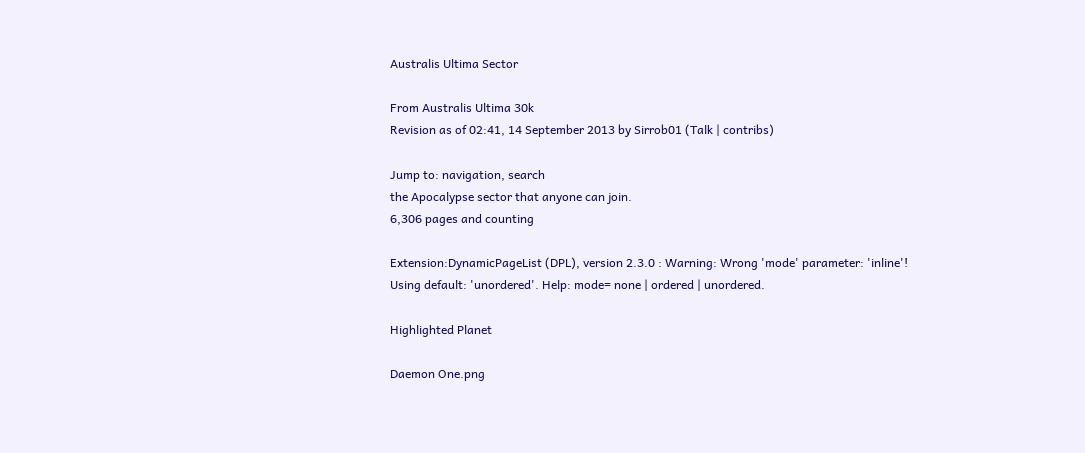Australis Ultima Sector

From Australis Ultima 30k
Revision as of 02:41, 14 September 2013 by Sirrob01 (Talk | contribs)

Jump to: navigation, search
the Apocalypse sector that anyone can join.
6,306 pages and counting

Extension:DynamicPageList (DPL), version 2.3.0 : Warning: Wrong 'mode' parameter: 'inline'! Using default: 'unordered'. Help: mode= none | ordered | unordered.

Highlighted Planet

Daemon One.png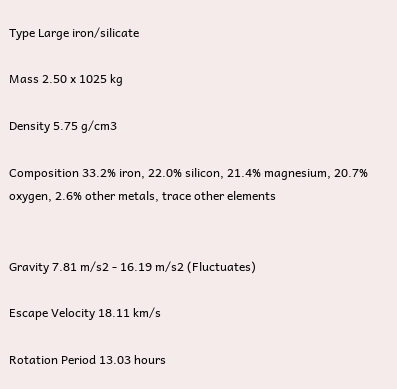Type Large iron/silicate

Mass 2.50 x 1025 kg

Density 5.75 g/cm3

Composition 33.2% iron, 22.0% silicon, 21.4% magnesium, 20.7% oxygen, 2.6% other metals, trace other elements


Gravity 7.81 m/s2 - 16.19 m/s2 (Fluctuates)

Escape Velocity 18.11 km/s

Rotation Period 13.03 hours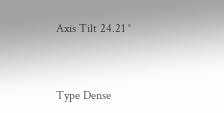Axis Tilt 24.21 °


Type Dense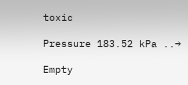toxic

Pressure 183.52 kPa ..→

Empty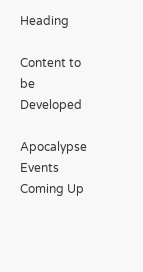Heading

Content to be Developed

Apocalypse Events Coming Up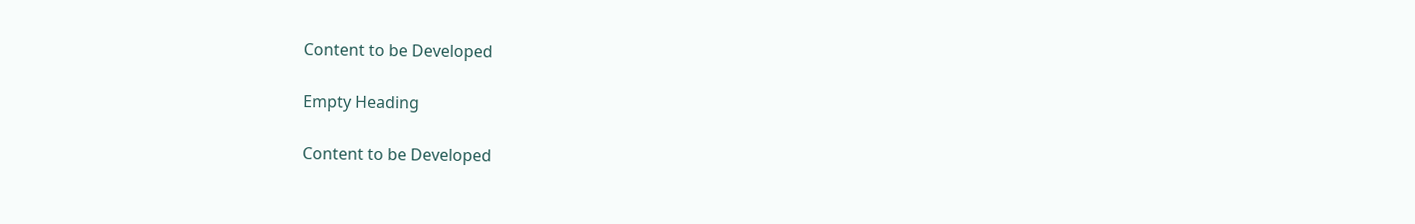Content to be Developed

Empty Heading

Content to be Developed